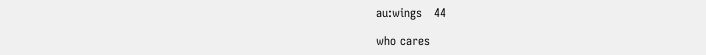au:wings   44

who cares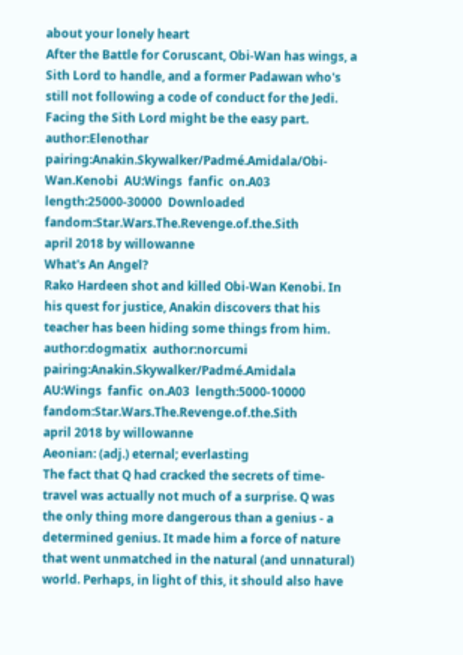about your lonely heart
After the Battle for Coruscant, Obi-Wan has wings, a Sith Lord to handle, and a former Padawan who's still not following a code of conduct for the Jedi. Facing the Sith Lord might be the easy part.
author:Elenothar  pairing:Anakin.Skywalker/Padmé.Amidala/Obi-Wan.Kenobi  AU:Wings  fanfic  on.A03  length:25000-30000  Downloaded  fandom:Star.Wars.The.Revenge.of.the.Sith
april 2018 by willowanne
What's An Angel?
Rako Hardeen shot and killed Obi-Wan Kenobi. In his quest for justice, Anakin discovers that his teacher has been hiding some things from him.
author:dogmatix  author:norcumi  pairing:Anakin.Skywalker/Padmé.Amidala  AU:Wings  fanfic  on.A03  length:5000-10000  fandom:Star.Wars.The.Revenge.of.the.Sith
april 2018 by willowanne
Aeonian: (adj.) eternal; everlasting
The fact that Q had cracked the secrets of time-travel was actually not much of a surprise. Q was the only thing more dangerous than a genius - a determined genius. It made him a force of nature that went unmatched in the natural (and unnatural) world. Perhaps, in light of this, it should also have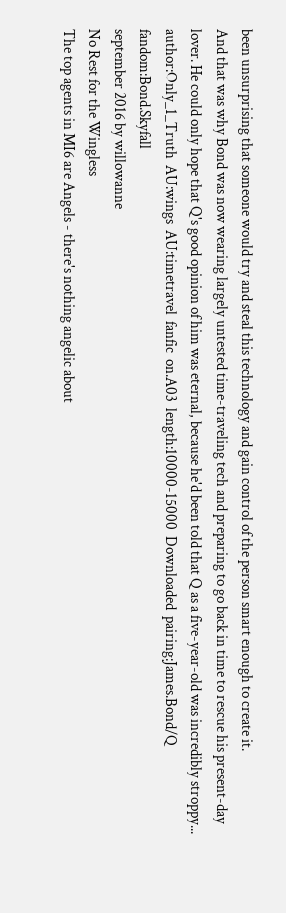been unsurprising that someone would try and steal this technology and gain control of the person smart enough to create it.
And that was why Bond was now wearing largely untested time-traveling tech and preparing to go back in time to rescue his present-day lover. He could only hope that Q's good opinion of him was eternal, because he'd been told that Q as a five-year-old was incredibly stroppy...
author:Only_1_Truth  AU:wings  AU:timetravel  fanfic  on.A03  length:10000-15000  Downloaded  pairing:James.Bond/Q  fandom:Bond.Skyfall
september 2016 by willowanne
No Rest for the Wingless
The top agents in MI6 are Angels - there's nothing angelic about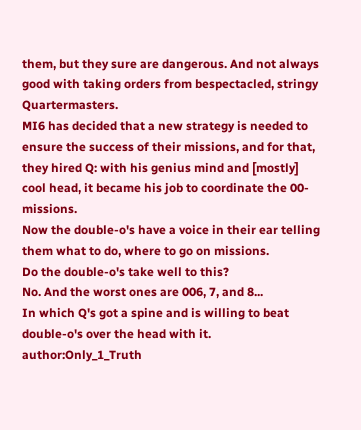them, but they sure are dangerous. And not always good with taking orders from bespectacled, stringy Quartermasters.
MI6 has decided that a new strategy is needed to ensure the success of their missions, and for that, they hired Q: with his genius mind and [mostly] cool head, it became his job to coordinate the 00-missions.
Now the double-o's have a voice in their ear telling them what to do, where to go on missions.
Do the double-o's take well to this?
No. And the worst ones are 006, 7, and 8...
In which Q's got a spine and is willing to beat double-o's over the head with it.
author:Only_1_Truth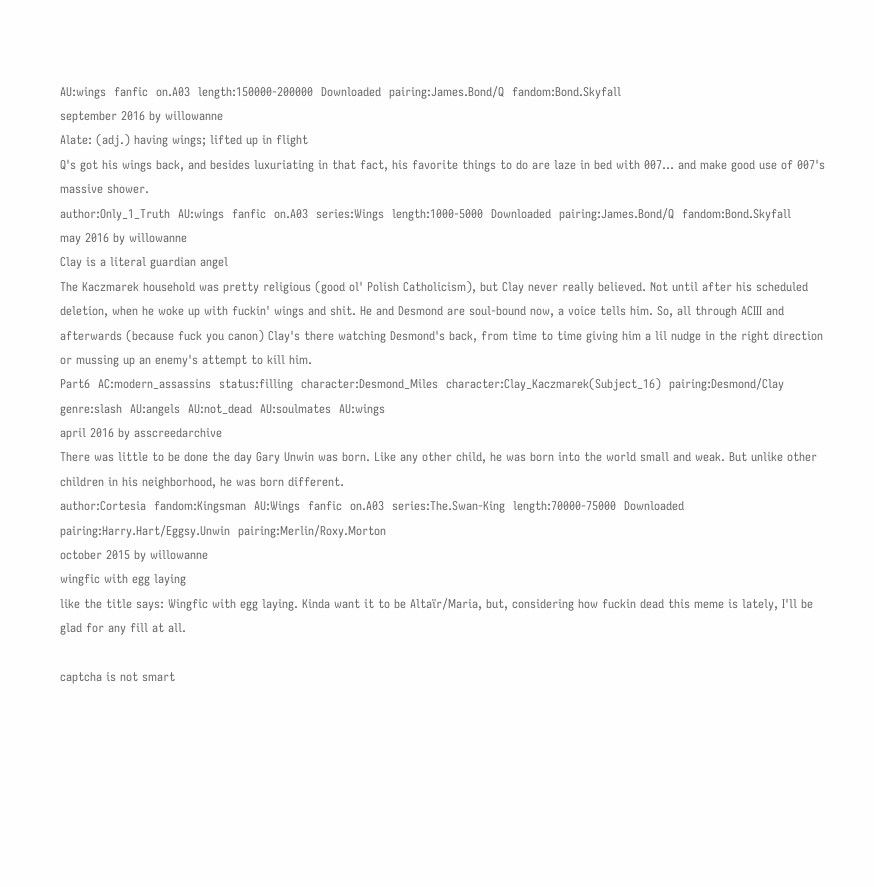AU:wings  fanfic  on.A03  length:150000-200000  Downloaded  pairing:James.Bond/Q  fandom:Bond.Skyfall
september 2016 by willowanne
Alate: (adj.) having wings; lifted up in flight
Q's got his wings back, and besides luxuriating in that fact, his favorite things to do are laze in bed with 007... and make good use of 007's massive shower.
author:Only_1_Truth  AU:wings  fanfic  on.A03  series:Wings  length:1000-5000  Downloaded  pairing:James.Bond/Q  fandom:Bond.Skyfall
may 2016 by willowanne
Clay is a literal guardian angel
The Kaczmarek household was pretty religious (good ol' Polish Catholicism), but Clay never really believed. Not until after his scheduled deletion, when he woke up with fuckin' wings and shit. He and Desmond are soul-bound now, a voice tells him. So, all through ACIII and afterwards (because fuck you canon) Clay's there watching Desmond's back, from time to time giving him a lil nudge in the right direction or mussing up an enemy's attempt to kill him.
Part6  AC:modern_assassins  status:filling  character:Desmond_Miles  character:Clay_Kaczmarek(Subject_16)  pairing:Desmond/Clay  genre:slash  AU:angels  AU:not_dead  AU:soulmates  AU:wings
april 2016 by asscreedarchive
There was little to be done the day Gary Unwin was born. Like any other child, he was born into the world small and weak. But unlike other children in his neighborhood, he was born different.
author:Cortesia  fandom:Kingsman  AU:Wings  fanfic  on.A03  series:The.Swan-King  length:70000-75000  Downloaded  pairing:Harry.Hart/Eggsy.Unwin  pairing:Merlin/Roxy.Morton
october 2015 by willowanne
wingfic with egg laying
like the title says: Wingfic with egg laying. Kinda want it to be Altaïr/Maria, but, considering how fuckin dead this meme is lately, I'll be glad for any fill at all.

captcha is not smart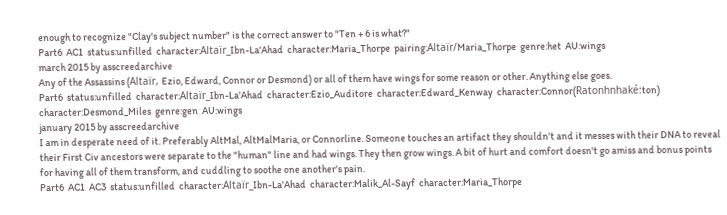enough to recognize "Clay's subject number" is the correct answer to "Ten + 6 is what?"
Part6  AC1  status:unfilled  character:Altaïr_Ibn-La'Ahad  character:Maria_Thorpe  pairing:Altaïr/Maria_Thorpe  genre:het  AU:wings
march 2015 by asscreedarchive
Any of the Assassins (Altaïr, Ezio, Edward, Connor or Desmond) or all of them have wings for some reason or other. Anything else goes.
Part6  status:unfilled  character:Altaïr_Ibn-La'Ahad  character:Ezio_Auditore  character:Edward_Kenway  character:Connor(Ratonhnhaké:ton)  character:Desmond_Miles  genre:gen  AU:wings
january 2015 by asscreedarchive
I am in desperate need of it. Preferably AltMal, AltMalMaria, or Connorline. Someone touches an artifact they shouldn't and it messes with their DNA to reveal their First Civ ancestors were separate to the "human" line and had wings. They then grow wings. A bit of hurt and comfort doesn't go amiss and bonus points for having all of them transform, and cuddling to soothe one another's pain.
Part6  AC1  AC3  status:unfilled  character:Altaïr_Ibn-La'Ahad  character:Malik_Al-Sayf  character:Maria_Thorpe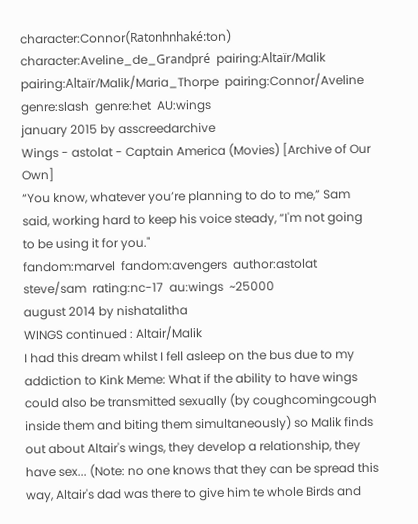character:Connor(Ratonhnhaké:ton)  character:Aveline_de_Grandpré  pairing:Altaïr/Malik  pairing:Altaïr/Malik/Maria_Thorpe  pairing:Connor/Aveline  genre:slash  genre:het  AU:wings
january 2015 by asscreedarchive
Wings - astolat - Captain America (Movies) [Archive of Our Own]
“You know, whatever you’re planning to do to me,” Sam said, working hard to keep his voice steady, “I'm not going to be using it for you."
fandom:marvel  fandom:avengers  author:astolat  steve/sam  rating:nc-17  au:wings  ~25000
august 2014 by nishatalitha
WINGS continued : Altair/Malik
I had this dream whilst I fell asleep on the bus due to my addiction to Kink Meme: What if the ability to have wings could also be transmitted sexually (by coughcomingcough inside them and biting them simultaneously) so Malik finds out about Altair's wings, they develop a relationship, they have sex... (Note: no one knows that they can be spread this way, Altair's dad was there to give him te whole Birds and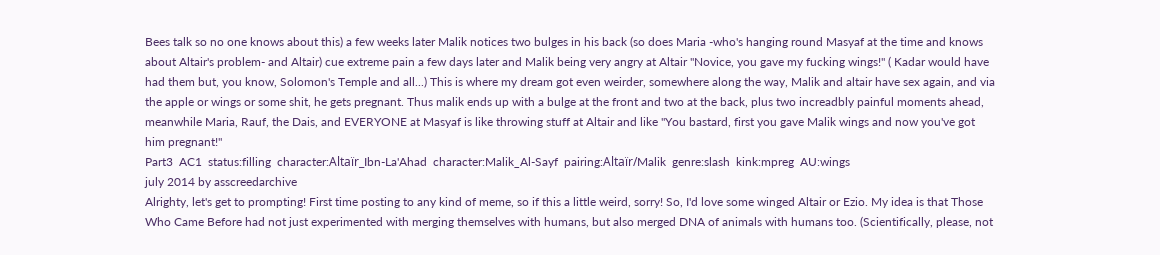Bees talk so no one knows about this) a few weeks later Malik notices two bulges in his back (so does Maria -who's hanging round Masyaf at the time and knows about Altair's problem- and Altair) cue extreme pain a few days later and Malik being very angry at Altair "Novice, you gave my fucking wings!" ( Kadar would have had them but, you know, Solomon's Temple and all...) This is where my dream got even weirder, somewhere along the way, Malik and altair have sex again, and via the apple or wings or some shit, he gets pregnant. Thus malik ends up with a bulge at the front and two at the back, plus two increadbly painful moments ahead, meanwhile Maria, Rauf, the Dais, and EVERYONE at Masyaf is like throwing stuff at Altair and like "You bastard, first you gave Malik wings and now you've got him pregnant!"
Part3  AC1  status:filling  character:Altaïr_Ibn-La'Ahad  character:Malik_Al-Sayf  pairing:Altaïr/Malik  genre:slash  kink:mpreg  AU:wings
july 2014 by asscreedarchive
Alrighty, let's get to prompting! First time posting to any kind of meme, so if this a little weird, sorry! So, I'd love some winged Altair or Ezio. My idea is that Those Who Came Before had not just experimented with merging themselves with humans, but also merged DNA of animals with humans too. (Scientifically, please, not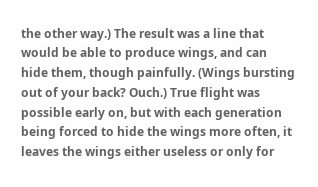the other way.) The result was a line that would be able to produce wings, and can hide them, though painfully. (Wings bursting out of your back? Ouch.) True flight was possible early on, but with each generation being forced to hide the wings more often, it leaves the wings either useless or only for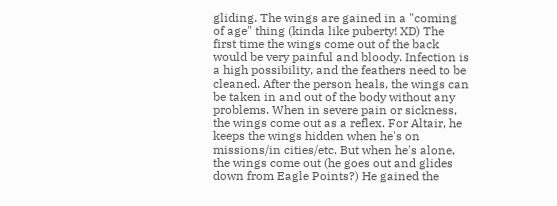gliding. The wings are gained in a "coming of age" thing (kinda like puberty! XD) The first time the wings come out of the back would be very painful and bloody. Infection is a high possibility, and the feathers need to be cleaned. After the person heals, the wings can be taken in and out of the body without any problems. When in severe pain or sickness, the wings come out as a reflex. For Altair, he keeps the wings hidden when he's on missions/in cities/etc. But when he's alone, the wings come out (he goes out and glides down from Eagle Points?) He gained the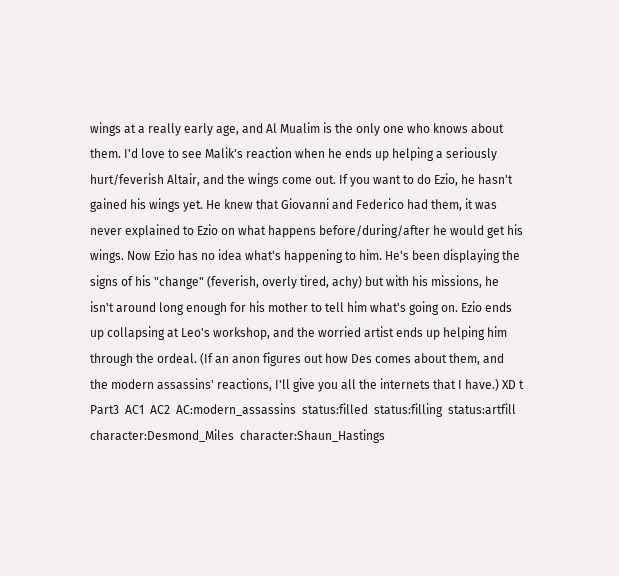wings at a really early age, and Al Mualim is the only one who knows about them. I'd love to see Malik's reaction when he ends up helping a seriously hurt/feverish Altair, and the wings come out. If you want to do Ezio, he hasn't gained his wings yet. He knew that Giovanni and Federico had them, it was never explained to Ezio on what happens before/during/after he would get his wings. Now Ezio has no idea what's happening to him. He's been displaying the signs of his "change" (feverish, overly tired, achy) but with his missions, he isn't around long enough for his mother to tell him what's going on. Ezio ends up collapsing at Leo's workshop, and the worried artist ends up helping him through the ordeal. (If an anon figures out how Des comes about them, and the modern assassins' reactions, I'll give you all the internets that I have.) XD t
Part3  AC1  AC2  AC:modern_assassins  status:filled  status:filling  status:artfill  character:Desmond_Miles  character:Shaun_Hastings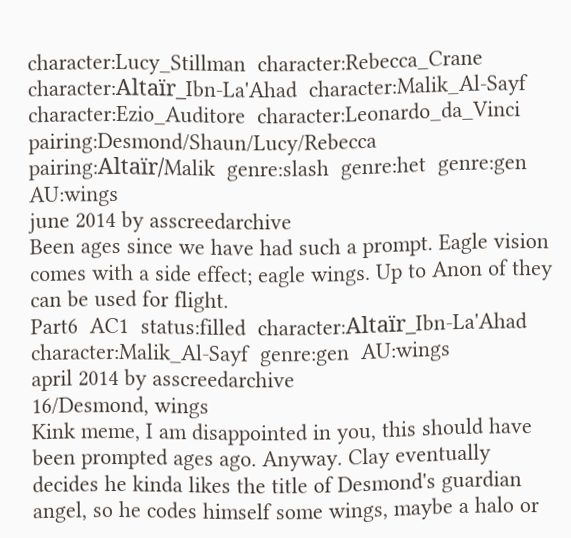character:Lucy_Stillman  character:Rebecca_Crane  character:Altaïr_Ibn-La'Ahad  character:Malik_Al-Sayf  character:Ezio_Auditore  character:Leonardo_da_Vinci  pairing:Desmond/Shaun/Lucy/Rebecca  pairing:Altaïr/Malik  genre:slash  genre:het  genre:gen  AU:wings
june 2014 by asscreedarchive
Been ages since we have had such a prompt. Eagle vision comes with a side effect; eagle wings. Up to Anon of they can be used for flight.
Part6  AC1  status:filled  character:Altaïr_Ibn-La'Ahad  character:Malik_Al-Sayf  genre:gen  AU:wings
april 2014 by asscreedarchive
16/Desmond, wings
Kink meme, I am disappointed in you, this should have been prompted ages ago. Anyway. Clay eventually decides he kinda likes the title of Desmond's guardian angel, so he codes himself some wings, maybe a halo or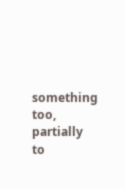something too, partially to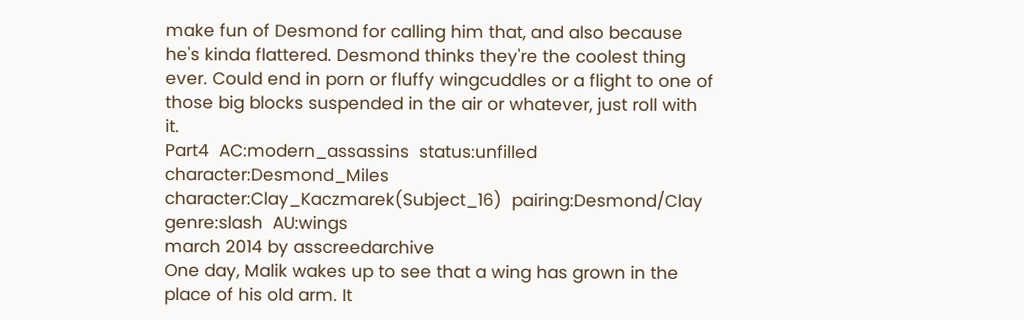make fun of Desmond for calling him that, and also because he's kinda flattered. Desmond thinks they're the coolest thing ever. Could end in porn or fluffy wingcuddles or a flight to one of those big blocks suspended in the air or whatever, just roll with it.
Part4  AC:modern_assassins  status:unfilled  character:Desmond_Miles  character:Clay_Kaczmarek(Subject_16)  pairing:Desmond/Clay  genre:slash  AU:wings
march 2014 by asscreedarchive
One day, Malik wakes up to see that a wing has grown in the place of his old arm. It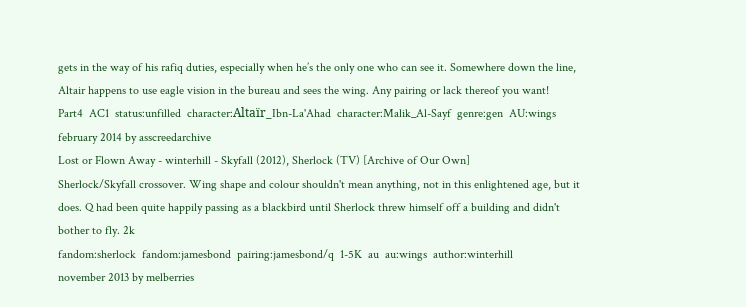gets in the way of his rafiq duties, especially when he’s the only one who can see it. Somewhere down the line, Altair happens to use eagle vision in the bureau and sees the wing. Any pairing or lack thereof you want!
Part4  AC1  status:unfilled  character:Altaïr_Ibn-La'Ahad  character:Malik_Al-Sayf  genre:gen  AU:wings
february 2014 by asscreedarchive
Lost or Flown Away - winterhill - Skyfall (2012), Sherlock (TV) [Archive of Our Own]
Sherlock/Skyfall crossover. Wing shape and colour shouldn't mean anything, not in this enlightened age, but it does. Q had been quite happily passing as a blackbird until Sherlock threw himself off a building and didn't bother to fly. 2k
fandom:sherlock  fandom:jamesbond  pairing:jamesbond/q  1-5K  au  au:wings  author:winterhill
november 2013 by melberries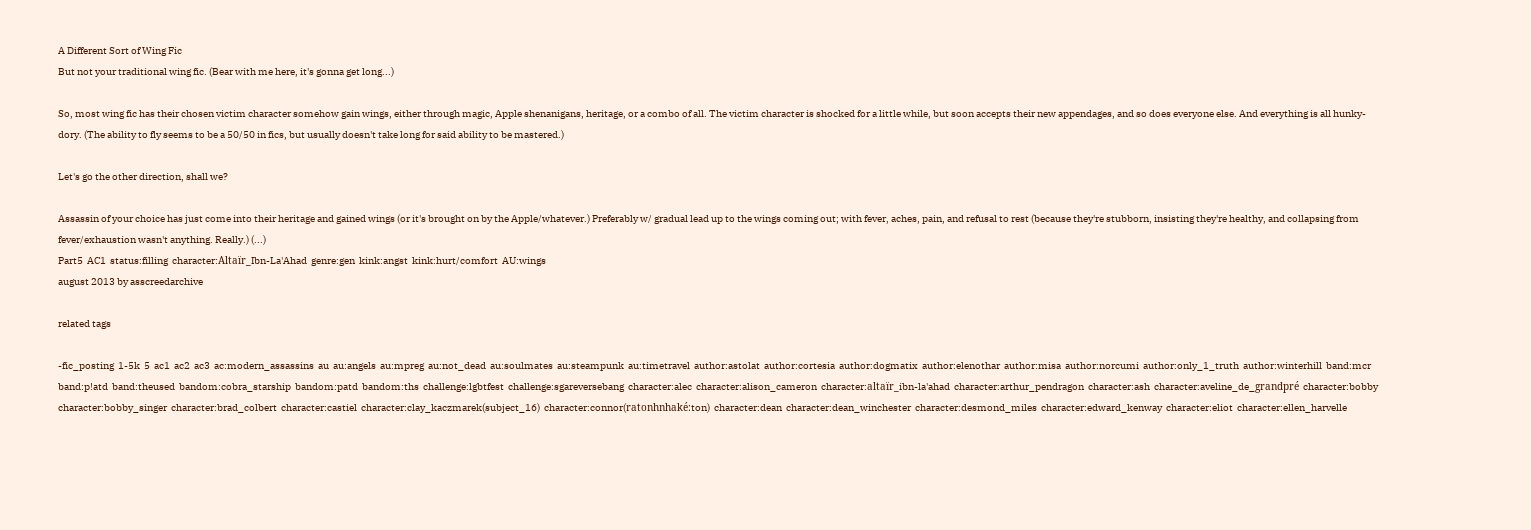A Different Sort of Wing Fic
But not your traditional wing fic. (Bear with me here, it's gonna get long...)

So, most wing fic has their chosen victim character somehow gain wings, either through magic, Apple shenanigans, heritage, or a combo of all. The victim character is shocked for a little while, but soon accepts their new appendages, and so does everyone else. And everything is all hunky-dory. (The ability to fly seems to be a 50/50 in fics, but usually doesn't take long for said ability to be mastered.)

Let's go the other direction, shall we?

Assassin of your choice has just come into their heritage and gained wings (or it's brought on by the Apple/whatever.) Preferably w/ gradual lead up to the wings coming out; with fever, aches, pain, and refusal to rest (because they're stubborn, insisting they're healthy, and collapsing from fever/exhaustion wasn't anything. Really.) (...)
Part5  AC1  status:filling  character:Altaïr_Ibn-La'Ahad  genre:gen  kink:angst  kink:hurt/comfort  AU:wings
august 2013 by asscreedarchive

related tags

-fic_posting  1-5k  5  ac1  ac2  ac3  ac:modern_assassins  au  au:angels  au:mpreg  au:not_dead  au:soulmates  au:steampunk  au:timetravel  author:astolat  author:cortesia  author:dogmatix  author:elenothar  author:misa  author:norcumi  author:only_1_truth  author:winterhill  band:mcr  band:p!atd  band:theused  bandom:cobra_starship  bandom:patd  bandom:ths  challenge:lgbtfest  challenge:sgareversebang  character:alec  character:alison_cameron  character:altaïr_ibn-la'ahad  character:arthur_pendragon  character:ash  character:aveline_de_grandpré  character:bobby  character:bobby_singer  character:brad_colbert  character:castiel  character:clay_kaczmarek(subject_16)  character:connor(ratonhnhaké:ton)  character:dean  character:dean_winchester  character:desmond_miles  character:edward_kenway  character:eliot  character:ellen_harvelle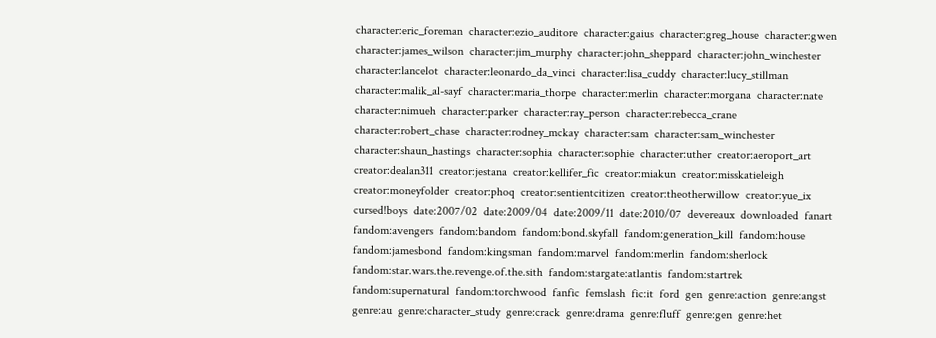character:eric_foreman  character:ezio_auditore  character:gaius  character:greg_house  character:gwen  character:james_wilson  character:jim_murphy  character:john_sheppard  character:john_winchester  character:lancelot  character:leonardo_da_vinci  character:lisa_cuddy  character:lucy_stillman  character:malik_al-sayf  character:maria_thorpe  character:merlin  character:morgana  character:nate  character:nimueh  character:parker  character:ray_person  character:rebecca_crane  character:robert_chase  character:rodney_mckay  character:sam  character:sam_winchester  character:shaun_hastings  character:sophia  character:sophie  character:uther  creator:aeroport_art  creator:dealan311  creator:jestana  creator:kellifer_fic  creator:miakun  creator:misskatieleigh  creator:moneyfolder  creator:phoq  creator:sentientcitizen  creator:theotherwillow  creator:yue_ix  cursed!boys  date:2007/02  date:2009/04  date:2009/11  date:2010/07  devereaux  downloaded  fanart  fandom:avengers  fandom:bandom  fandom:bond.skyfall  fandom:generation_kill  fandom:house  fandom:jamesbond  fandom:kingsman  fandom:marvel  fandom:merlin  fandom:sherlock  fandom:star.wars.the.revenge.of.the.sith  fandom:stargate:atlantis  fandom:startrek  fandom:supernatural  fandom:torchwood  fanfic  femslash  fic:it  ford  gen  genre:action  genre:angst  genre:au  genre:character_study  genre:crack  genre:drama  genre:fluff  genre:gen  genre:het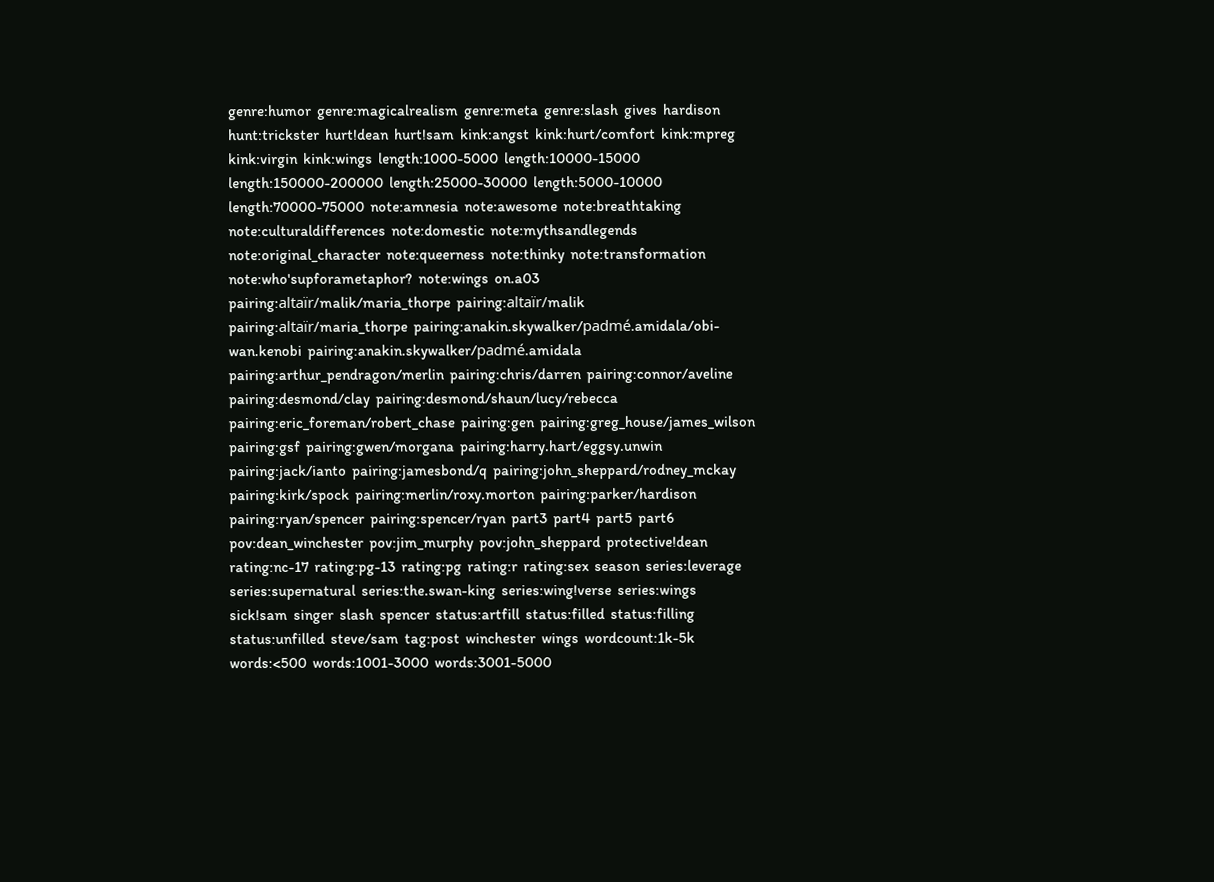genre:humor  genre:magicalrealism  genre:meta  genre:slash  gives  hardison  hunt:trickster  hurt!dean  hurt!sam  kink:angst  kink:hurt/comfort  kink:mpreg  kink:virgin  kink:wings  length:1000-5000  length:10000-15000  length:150000-200000  length:25000-30000  length:5000-10000  length:70000-75000  note:amnesia  note:awesome  note:breathtaking  note:culturaldifferences  note:domestic  note:mythsandlegends  note:original_character  note:queerness  note:thinky  note:transformation  note:who'supforametaphor?  note:wings  on.a03  pairing:altaïr/malik/maria_thorpe  pairing:altaïr/malik  pairing:altaïr/maria_thorpe  pairing:anakin.skywalker/padmé.amidala/obi-wan.kenobi  pairing:anakin.skywalker/padmé.amidala  pairing:arthur_pendragon/merlin  pairing:chris/darren  pairing:connor/aveline  pairing:desmond/clay  pairing:desmond/shaun/lucy/rebecca  pairing:eric_foreman/robert_chase  pairing:gen  pairing:greg_house/james_wilson  pairing:gsf  pairing:gwen/morgana  pairing:harry.hart/eggsy.unwin  pairing:jack/ianto  pairing:jamesbond/q  pairing:john_sheppard/rodney_mckay  pairing:kirk/spock  pairing:merlin/roxy.morton  pairing:parker/hardison  pairing:ryan/spencer  pairing:spencer/ryan  part3  part4  part5  part6  pov:dean_winchester  pov:jim_murphy  pov:john_sheppard  protective!dean  rating:nc-17  rating:pg-13  rating:pg  rating:r  rating:sex  season  series:leverage  series:supernatural  series:the.swan-king  series:wing!verse  series:wings  sick!sam  singer  slash  spencer  status:artfill  status:filled  status:filling  status:unfilled  steve/sam  tag:post  winchester  wings  wordcount:1k-5k  words:<500  words:1001-3000  words:3001-5000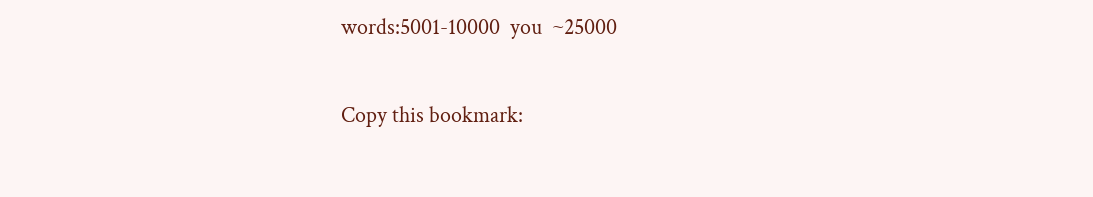words:5001-10000  you  ~25000

Copy this bookmark: